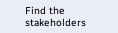Find the stakeholders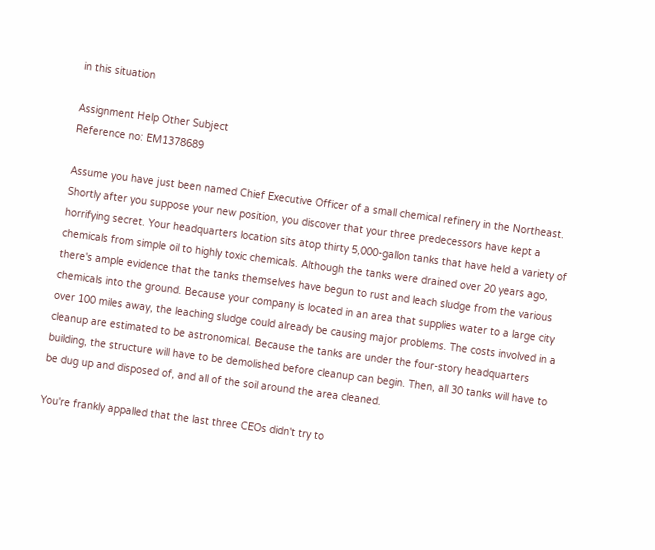in this situation

Assignment Help Other Subject
Reference no: EM1378689

Assume you have just been named Chief Executive Officer of a small chemical refinery in the Northeast. Shortly after you suppose your new position, you discover that your three predecessors have kept a horrifying secret. Your headquarters location sits atop thirty 5,000-gallon tanks that have held a variety of chemicals from simple oil to highly toxic chemicals. Although the tanks were drained over 20 years ago, there's ample evidence that the tanks themselves have begun to rust and leach sludge from the various chemicals into the ground. Because your company is located in an area that supplies water to a large city over 100 miles away, the leaching sludge could already be causing major problems. The costs involved in a cleanup are estimated to be astronomical. Because the tanks are under the four-story headquarters building, the structure will have to be demolished before cleanup can begin. Then, all 30 tanks will have to be dug up and disposed of, and all of the soil around the area cleaned.

You're frankly appalled that the last three CEOs didn't try to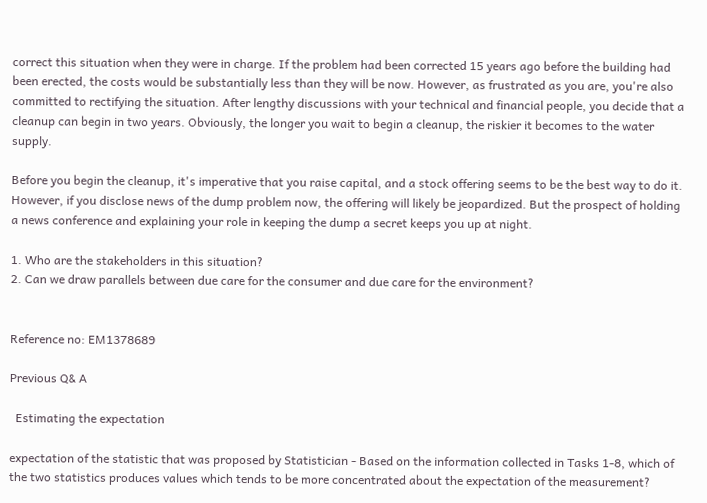correct this situation when they were in charge. If the problem had been corrected 15 years ago before the building had been erected, the costs would be substantially less than they will be now. However, as frustrated as you are, you're also committed to rectifying the situation. After lengthy discussions with your technical and financial people, you decide that a cleanup can begin in two years. Obviously, the longer you wait to begin a cleanup, the riskier it becomes to the water supply.

Before you begin the cleanup, it's imperative that you raise capital, and a stock offering seems to be the best way to do it. However, if you disclose news of the dump problem now, the offering will likely be jeopardized. But the prospect of holding a news conference and explaining your role in keeping the dump a secret keeps you up at night.

1. Who are the stakeholders in this situation?
2. Can we draw parallels between due care for the consumer and due care for the environment?


Reference no: EM1378689

Previous Q& A

  Estimating the expectation

expectation of the statistic that was proposed by Statistician - Based on the information collected in Tasks 1-8, which of the two statistics produces values which tends to be more concentrated about the expectation of the measurement?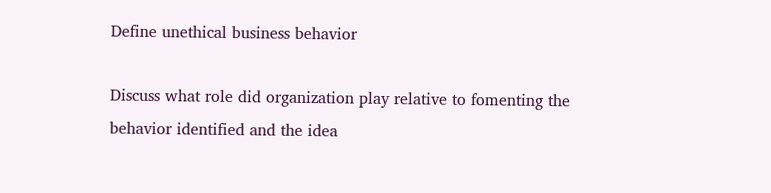Define unethical business behavior

Discuss what role did organization play relative to fomenting the behavior identified and the idea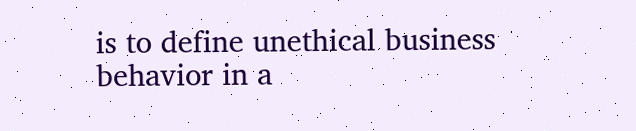is to define unethical business behavior in a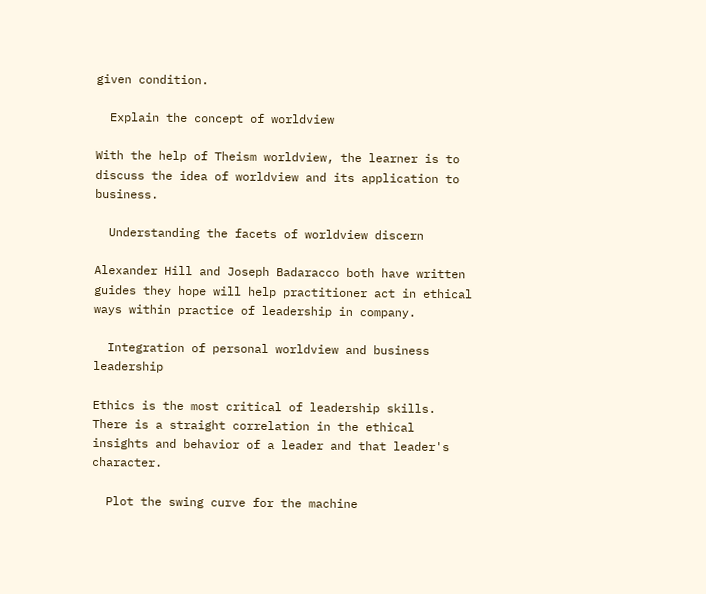given condition.

  Explain the concept of worldview

With the help of Theism worldview, the learner is to discuss the idea of worldview and its application to business.

  Understanding the facets of worldview discern

Alexander Hill and Joseph Badaracco both have written guides they hope will help practitioner act in ethical ways within practice of leadership in company.

  Integration of personal worldview and business leadership

Ethics is the most critical of leadership skills. There is a straight correlation in the ethical insights and behavior of a leader and that leader's character.

  Plot the swing curve for the machine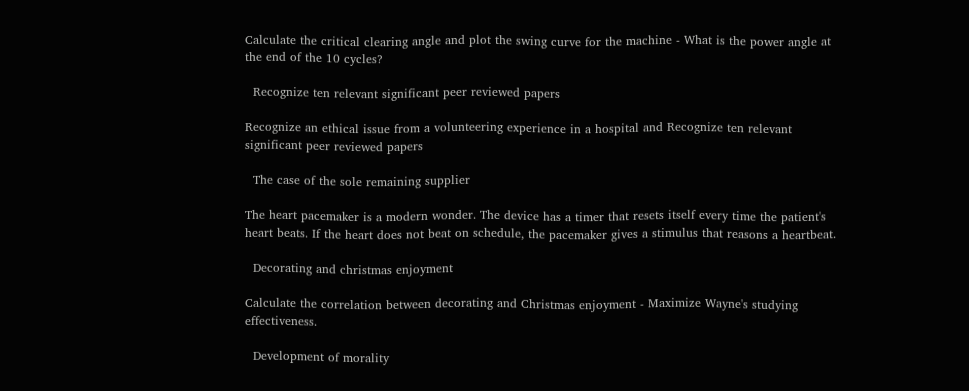Calculate the critical clearing angle and plot the swing curve for the machine - What is the power angle at the end of the 10 cycles?

  Recognize ten relevant significant peer reviewed papers

Recognize an ethical issue from a volunteering experience in a hospital and Recognize ten relevant significant peer reviewed papers

  The case of the sole remaining supplier

The heart pacemaker is a modern wonder. The device has a timer that resets itself every time the patient's heart beats. If the heart does not beat on schedule, the pacemaker gives a stimulus that reasons a heartbeat.

  Decorating and christmas enjoyment

Calculate the correlation between decorating and Christmas enjoyment - Maximize Wayne's studying effectiveness.

  Development of morality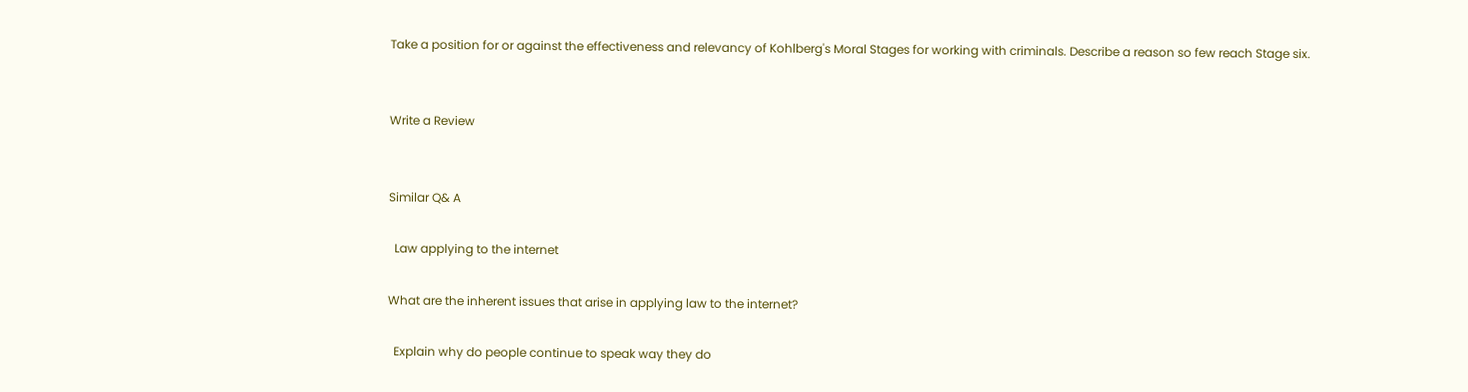Take a position for or against the effectiveness and relevancy of Kohlberg's Moral Stages for working with criminals. Describe a reason so few reach Stage six.


Write a Review


Similar Q& A

  Law applying to the internet

What are the inherent issues that arise in applying law to the internet?

  Explain why do people continue to speak way they do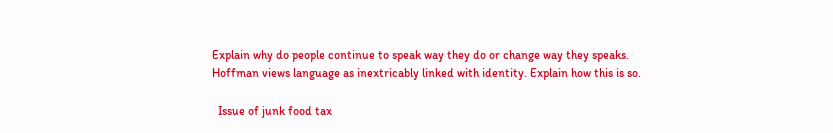Explain why do people continue to speak way they do or change way they speaks. Hoffman views language as inextricably linked with identity. Explain how this is so.

  Issue of junk food tax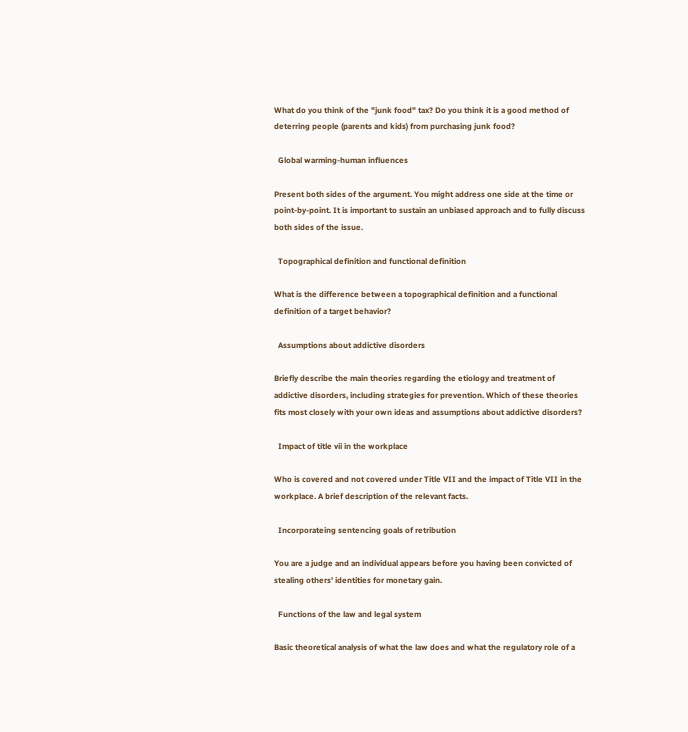What do you think of the "junk food" tax? Do you think it is a good method of deterring people (parents and kids) from purchasing junk food?

  Global warming-human influences

Present both sides of the argument. You might address one side at the time or point-by-point. It is important to sustain an unbiased approach and to fully discuss both sides of the issue.

  Topographical definition and functional definition

What is the difference between a topographical definition and a functional definition of a target behavior?

  Assumptions about addictive disorders

Briefly describe the main theories regarding the etiology and treatment of addictive disorders, including strategies for prevention. Which of these theories fits most closely with your own ideas and assumptions about addictive disorders?

  Impact of title vii in the workplace

Who is covered and not covered under Title VII and the impact of Title VII in the workplace. A brief description of the relevant facts.

  Incorporateing sentencing goals of retribution

You are a judge and an individual appears before you having been convicted of stealing others' identities for monetary gain.

  Functions of the law and legal system

Basic theoretical analysis of what the law does and what the regulatory role of a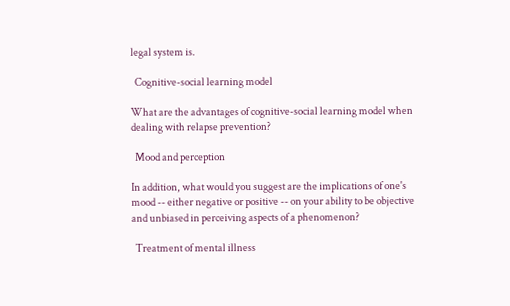legal system is.

  Cognitive-social learning model

What are the advantages of cognitive-social learning model when dealing with relapse prevention?

  Mood and perception

In addition, what would you suggest are the implications of one's mood -- either negative or positive -- on your ability to be objective and unbiased in perceiving aspects of a phenomenon?

  Treatment of mental illness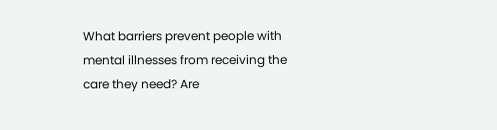What barriers prevent people with mental illnesses from receiving the care they need? Are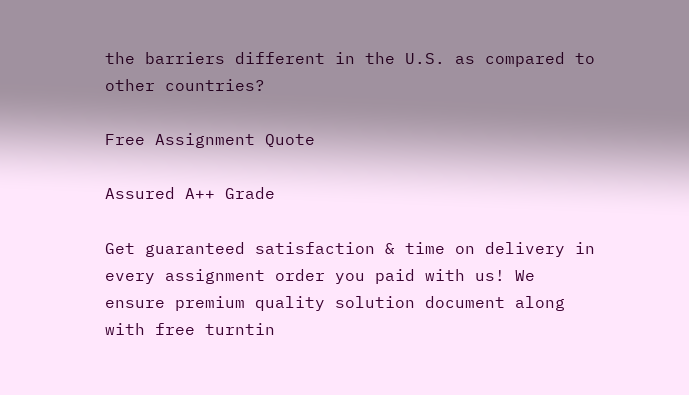the barriers different in the U.S. as compared to other countries?

Free Assignment Quote

Assured A++ Grade

Get guaranteed satisfaction & time on delivery in every assignment order you paid with us! We ensure premium quality solution document along with free turntin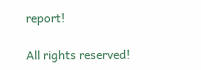report!

All rights reserved!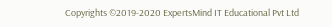Copyrights ©2019-2020 ExpertsMind IT Educational Pvt Ltd